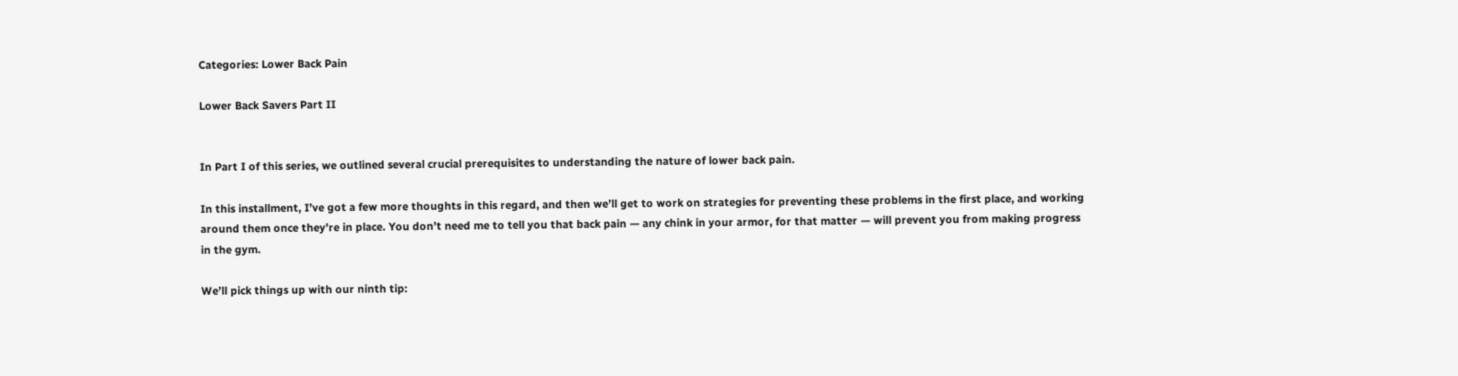Categories: Lower Back Pain

Lower Back Savers Part II


In Part I of this series, we outlined several crucial prerequisites to understanding the nature of lower back pain.

In this installment, I’ve got a few more thoughts in this regard, and then we’ll get to work on strategies for preventing these problems in the first place, and working around them once they’re in place. You don’t need me to tell you that back pain — any chink in your armor, for that matter — will prevent you from making progress in the gym.

We’ll pick things up with our ninth tip: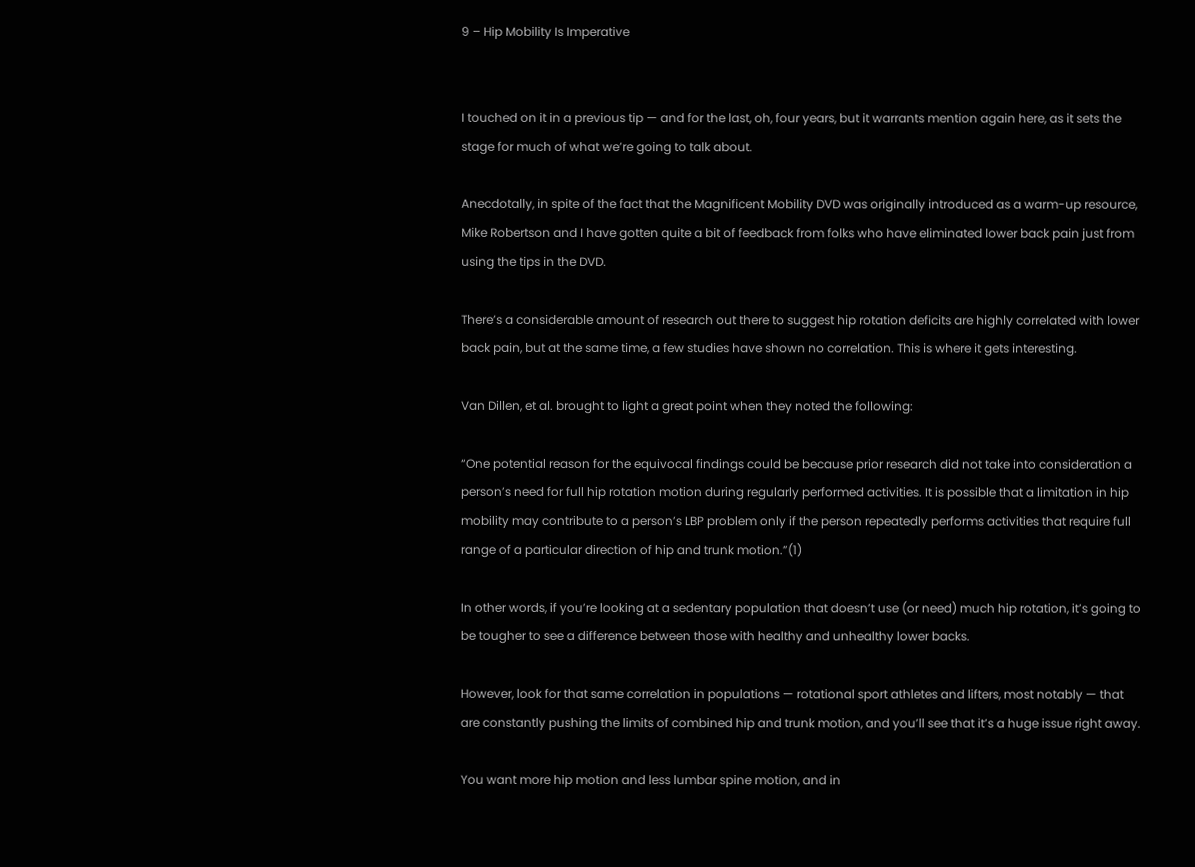9 – Hip Mobility Is Imperative


I touched on it in a previous tip — and for the last, oh, four years, but it warrants mention again here, as it sets the stage for much of what we’re going to talk about.

Anecdotally, in spite of the fact that the Magnificent Mobility DVD was originally introduced as a warm-up resource, Mike Robertson and I have gotten quite a bit of feedback from folks who have eliminated lower back pain just from using the tips in the DVD.

There’s a considerable amount of research out there to suggest hip rotation deficits are highly correlated with lower back pain, but at the same time, a few studies have shown no correlation. This is where it gets interesting.

Van Dillen, et al. brought to light a great point when they noted the following:

“One potential reason for the equivocal findings could be because prior research did not take into consideration a person’s need for full hip rotation motion during regularly performed activities. It is possible that a limitation in hip mobility may contribute to a person’s LBP problem only if the person repeatedly performs activities that require full range of a particular direction of hip and trunk motion.”(1)

In other words, if you’re looking at a sedentary population that doesn’t use (or need) much hip rotation, it’s going to be tougher to see a difference between those with healthy and unhealthy lower backs.

However, look for that same correlation in populations — rotational sport athletes and lifters, most notably — that are constantly pushing the limits of combined hip and trunk motion, and you’ll see that it’s a huge issue right away.

You want more hip motion and less lumbar spine motion, and in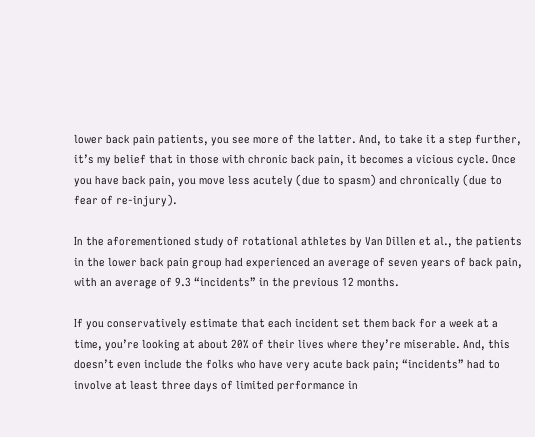lower back pain patients, you see more of the latter. And, to take it a step further, it’s my belief that in those with chronic back pain, it becomes a vicious cycle. Once you have back pain, you move less acutely (due to spasm) and chronically (due to fear of re-injury).

In the aforementioned study of rotational athletes by Van Dillen et al., the patients in the lower back pain group had experienced an average of seven years of back pain, with an average of 9.3 “incidents” in the previous 12 months.

If you conservatively estimate that each incident set them back for a week at a time, you’re looking at about 20% of their lives where they’re miserable. And, this doesn’t even include the folks who have very acute back pain; “incidents” had to involve at least three days of limited performance in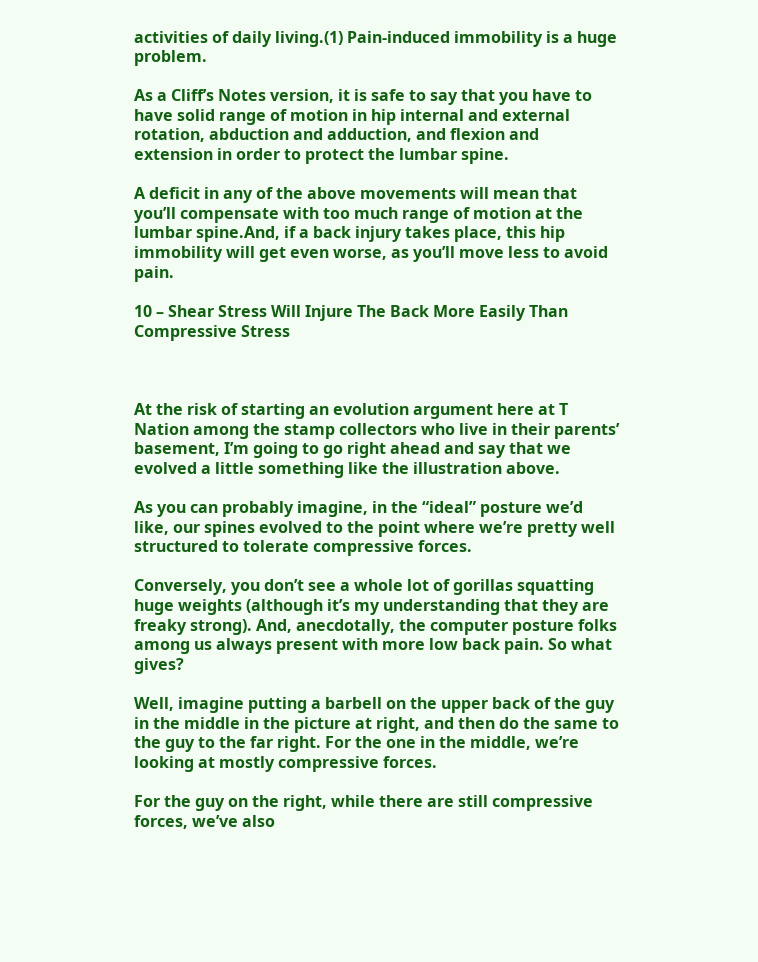activities of daily living.(1) Pain-induced immobility is a huge problem.

As a Cliff’s Notes version, it is safe to say that you have to have solid range of motion in hip internal and external rotation, abduction and adduction, and flexion and extension in order to protect the lumbar spine.

A deficit in any of the above movements will mean that you’ll compensate with too much range of motion at the lumbar spine.And, if a back injury takes place, this hip immobility will get even worse, as you’ll move less to avoid pain.

10 – Shear Stress Will Injure The Back More Easily Than Compressive Stress



At the risk of starting an evolution argument here at T Nation among the stamp collectors who live in their parents’ basement, I’m going to go right ahead and say that we evolved a little something like the illustration above.

As you can probably imagine, in the “ideal” posture we’d like, our spines evolved to the point where we’re pretty well structured to tolerate compressive forces.

Conversely, you don’t see a whole lot of gorillas squatting huge weights (although it’s my understanding that they are freaky strong). And, anecdotally, the computer posture folks among us always present with more low back pain. So what gives?

Well, imagine putting a barbell on the upper back of the guy in the middle in the picture at right, and then do the same to the guy to the far right. For the one in the middle, we’re looking at mostly compressive forces.

For the guy on the right, while there are still compressive forces, we’ve also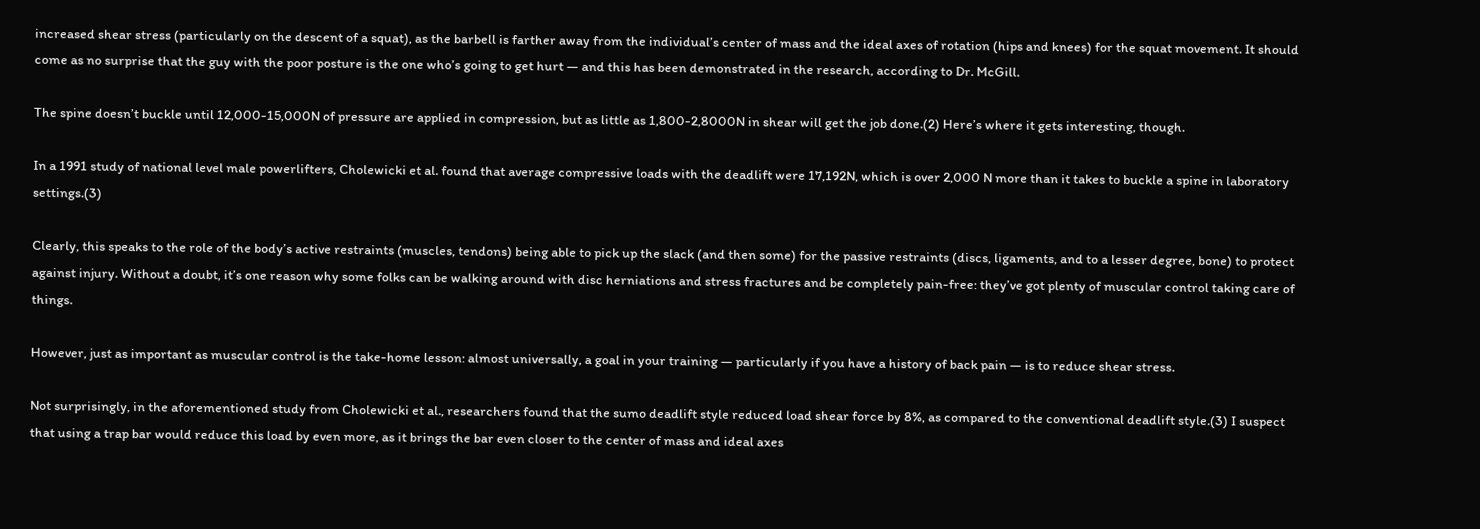increased shear stress (particularly on the descent of a squat), as the barbell is farther away from the individual’s center of mass and the ideal axes of rotation (hips and knees) for the squat movement. It should come as no surprise that the guy with the poor posture is the one who’s going to get hurt — and this has been demonstrated in the research, according to Dr. McGill.

The spine doesn’t buckle until 12,000-15,000N of pressure are applied in compression, but as little as 1,800-2,8000N in shear will get the job done.(2) Here’s where it gets interesting, though.

In a 1991 study of national level male powerlifters, Cholewicki et al. found that average compressive loads with the deadlift were 17,192N, which is over 2,000 N more than it takes to buckle a spine in laboratory settings.(3)

Clearly, this speaks to the role of the body’s active restraints (muscles, tendons) being able to pick up the slack (and then some) for the passive restraints (discs, ligaments, and to a lesser degree, bone) to protect against injury. Without a doubt, it’s one reason why some folks can be walking around with disc herniations and stress fractures and be completely pain-free: they’ve got plenty of muscular control taking care of things.

However, just as important as muscular control is the take-home lesson: almost universally, a goal in your training — particularly if you have a history of back pain — is to reduce shear stress.

Not surprisingly, in the aforementioned study from Cholewicki et al., researchers found that the sumo deadlift style reduced load shear force by 8%, as compared to the conventional deadlift style.(3) I suspect that using a trap bar would reduce this load by even more, as it brings the bar even closer to the center of mass and ideal axes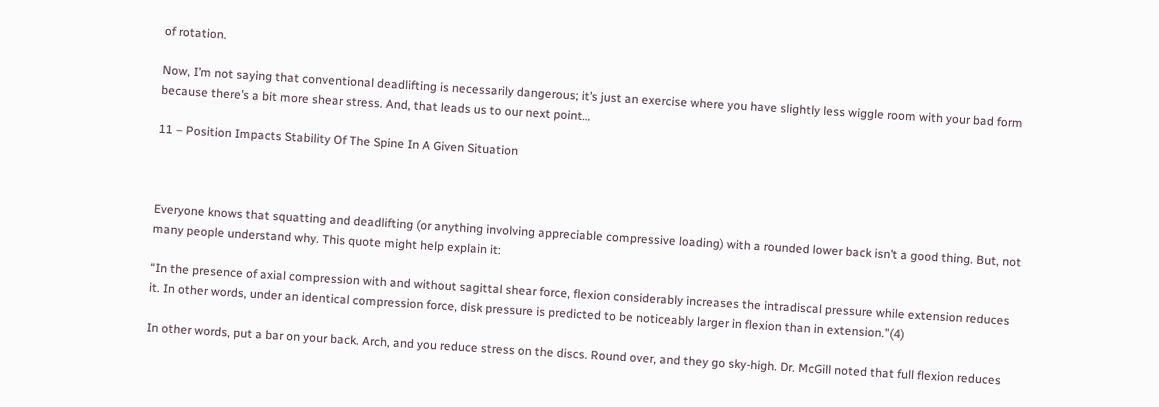of rotation.

Now, I’m not saying that conventional deadlifting is necessarily dangerous; it’s just an exercise where you have slightly less wiggle room with your bad form because there’s a bit more shear stress. And, that leads us to our next point…

11 – Position Impacts Stability Of The Spine In A Given Situation



Everyone knows that squatting and deadlifting (or anything involving appreciable compressive loading) with a rounded lower back isn’t a good thing. But, not many people understand why. This quote might help explain it:

“In the presence of axial compression with and without sagittal shear force, flexion considerably increases the intradiscal pressure while extension reduces it. In other words, under an identical compression force, disk pressure is predicted to be noticeably larger in flexion than in extension.”(4)

In other words, put a bar on your back. Arch, and you reduce stress on the discs. Round over, and they go sky-high. Dr. McGill noted that full flexion reduces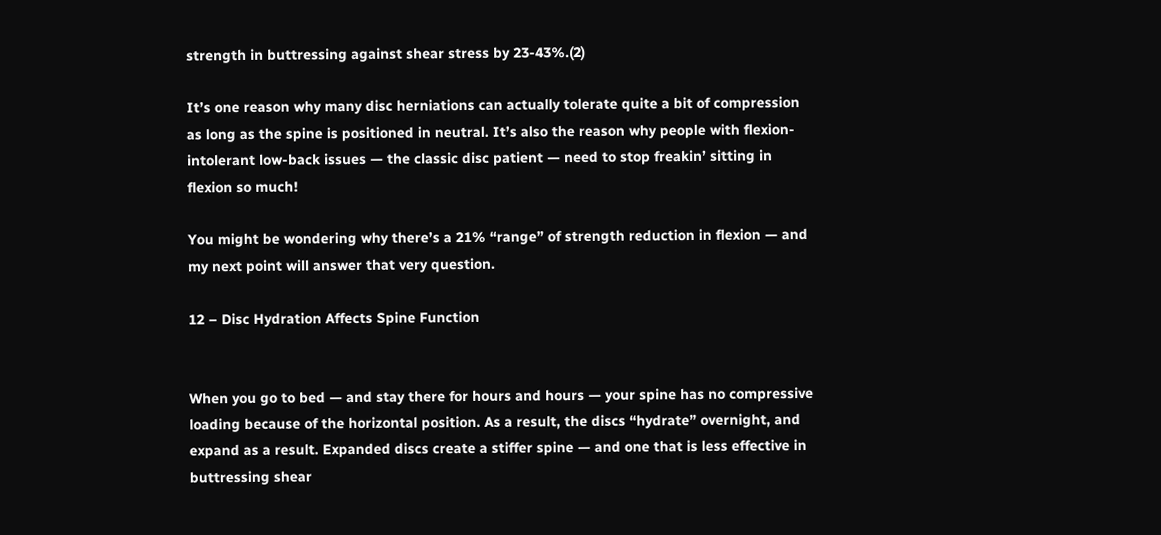strength in buttressing against shear stress by 23-43%.(2)

It’s one reason why many disc herniations can actually tolerate quite a bit of compression as long as the spine is positioned in neutral. It’s also the reason why people with flexion-intolerant low-back issues — the classic disc patient — need to stop freakin’ sitting in flexion so much!

You might be wondering why there’s a 21% “range” of strength reduction in flexion — and my next point will answer that very question.

12 – Disc Hydration Affects Spine Function


When you go to bed — and stay there for hours and hours — your spine has no compressive loading because of the horizontal position. As a result, the discs “hydrate” overnight, and expand as a result. Expanded discs create a stiffer spine — and one that is less effective in buttressing shear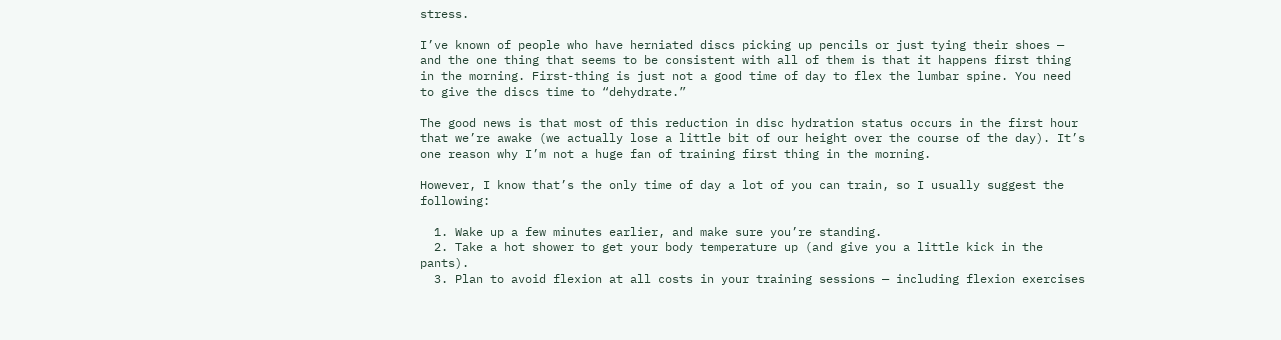stress.

I’ve known of people who have herniated discs picking up pencils or just tying their shoes — and the one thing that seems to be consistent with all of them is that it happens first thing in the morning. First-thing is just not a good time of day to flex the lumbar spine. You need to give the discs time to “dehydrate.”

The good news is that most of this reduction in disc hydration status occurs in the first hour that we’re awake (we actually lose a little bit of our height over the course of the day). It’s one reason why I’m not a huge fan of training first thing in the morning.

However, I know that’s the only time of day a lot of you can train, so I usually suggest the following:

  1. Wake up a few minutes earlier, and make sure you’re standing.
  2. Take a hot shower to get your body temperature up (and give you a little kick in the pants).
  3. Plan to avoid flexion at all costs in your training sessions — including flexion exercises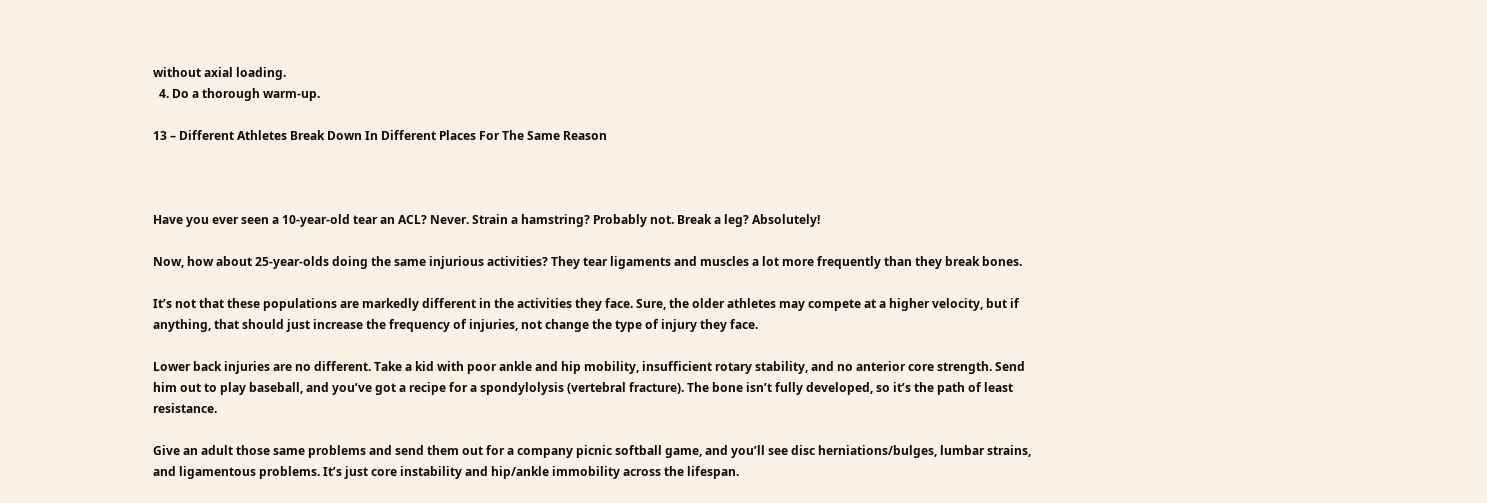without axial loading.
  4. Do a thorough warm-up.

13 – Different Athletes Break Down In Different Places For The Same Reason



Have you ever seen a 10-year-old tear an ACL? Never. Strain a hamstring? Probably not. Break a leg? Absolutely!

Now, how about 25-year-olds doing the same injurious activities? They tear ligaments and muscles a lot more frequently than they break bones.

It’s not that these populations are markedly different in the activities they face. Sure, the older athletes may compete at a higher velocity, but if anything, that should just increase the frequency of injuries, not change the type of injury they face.

Lower back injuries are no different. Take a kid with poor ankle and hip mobility, insufficient rotary stability, and no anterior core strength. Send him out to play baseball, and you’ve got a recipe for a spondylolysis (vertebral fracture). The bone isn’t fully developed, so it’s the path of least resistance.

Give an adult those same problems and send them out for a company picnic softball game, and you’ll see disc herniations/bulges, lumbar strains, and ligamentous problems. It’s just core instability and hip/ankle immobility across the lifespan.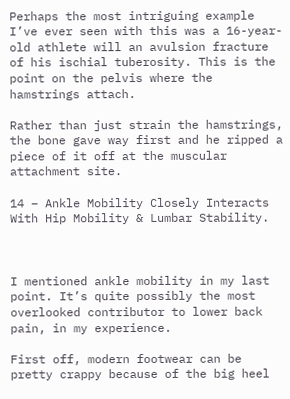Perhaps the most intriguing example I’ve ever seen with this was a 16-year-old athlete will an avulsion fracture of his ischial tuberosity. This is the point on the pelvis where the hamstrings attach.

Rather than just strain the hamstrings, the bone gave way first and he ripped a piece of it off at the muscular attachment site.

14 – Ankle Mobility Closely Interacts With Hip Mobility & Lumbar Stability.



I mentioned ankle mobility in my last point. It’s quite possibly the most overlooked contributor to lower back pain, in my experience.

First off, modern footwear can be pretty crappy because of the big heel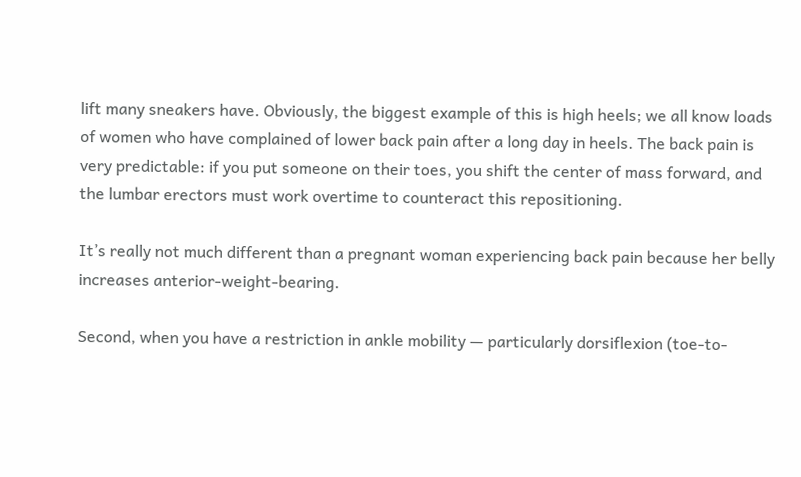lift many sneakers have. Obviously, the biggest example of this is high heels; we all know loads of women who have complained of lower back pain after a long day in heels. The back pain is very predictable: if you put someone on their toes, you shift the center of mass forward, and the lumbar erectors must work overtime to counteract this repositioning.

It’s really not much different than a pregnant woman experiencing back pain because her belly increases anterior-weight-bearing.

Second, when you have a restriction in ankle mobility — particularly dorsiflexion (toe-to-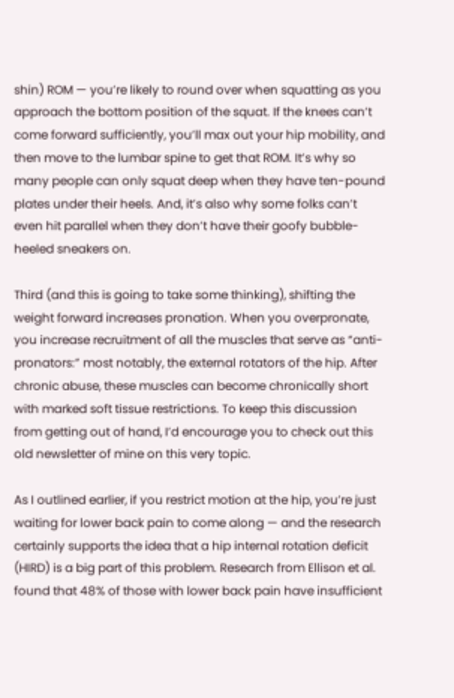shin) ROM — you’re likely to round over when squatting as you approach the bottom position of the squat. If the knees can’t come forward sufficiently, you’ll max out your hip mobility, and then move to the lumbar spine to get that ROM. It’s why so many people can only squat deep when they have ten-pound plates under their heels. And, it’s also why some folks can’t even hit parallel when they don’t have their goofy bubble-heeled sneakers on.

Third (and this is going to take some thinking), shifting the weight forward increases pronation. When you overpronate, you increase recruitment of all the muscles that serve as “anti-pronators:” most notably, the external rotators of the hip. After chronic abuse, these muscles can become chronically short with marked soft tissue restrictions. To keep this discussion from getting out of hand, I’d encourage you to check out this old newsletter of mine on this very topic.

As I outlined earlier, if you restrict motion at the hip, you’re just waiting for lower back pain to come along — and the research certainly supports the idea that a hip internal rotation deficit (HIRD) is a big part of this problem. Research from Ellison et al. found that 48% of those with lower back pain have insufficient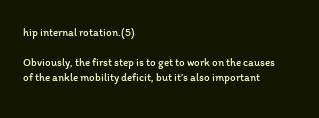hip internal rotation.(5)

Obviously, the first step is to get to work on the causes of the ankle mobility deficit, but it’s also important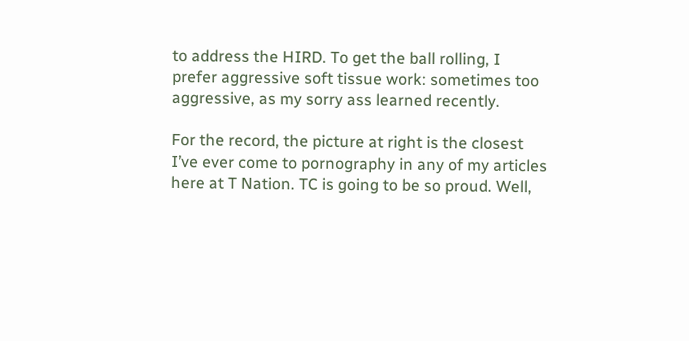to address the HIRD. To get the ball rolling, I prefer aggressive soft tissue work: sometimes too aggressive, as my sorry ass learned recently.

For the record, the picture at right is the closest I’ve ever come to pornography in any of my articles here at T Nation. TC is going to be so proud. Well,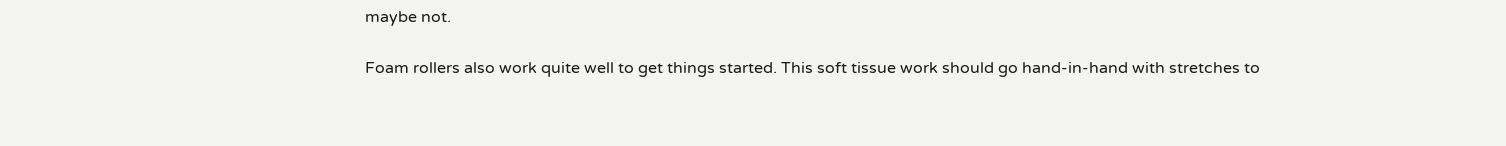maybe not.

Foam rollers also work quite well to get things started. This soft tissue work should go hand-in-hand with stretches to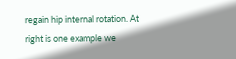regain hip internal rotation. At right is one example we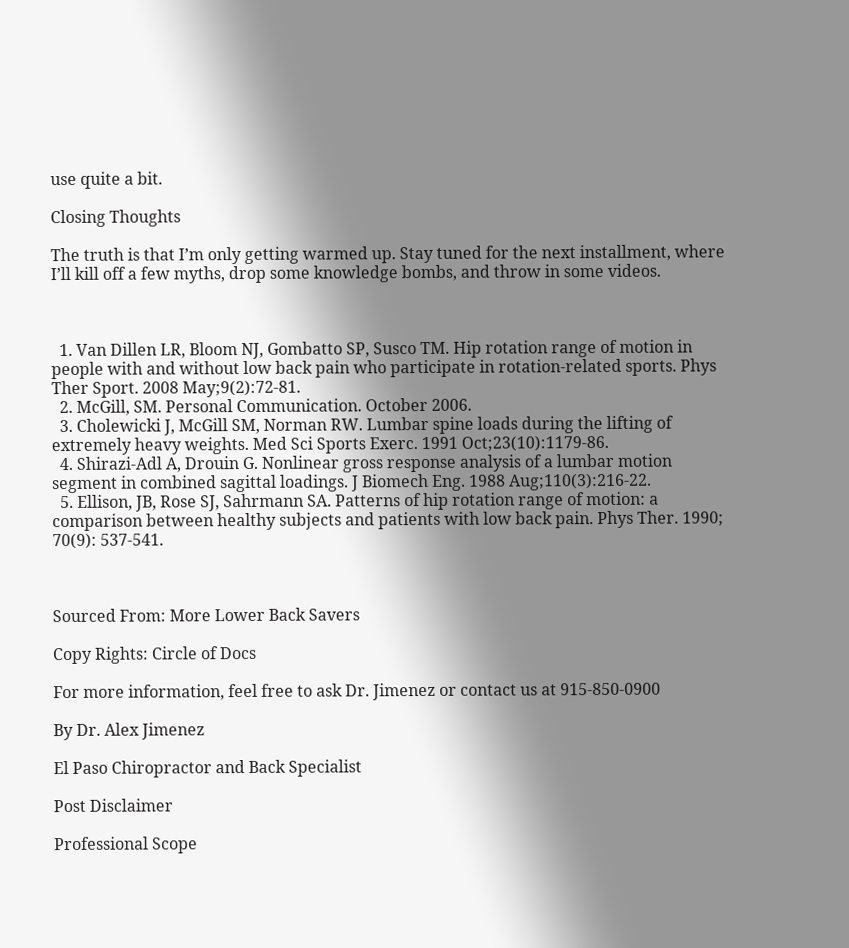use quite a bit.

Closing Thoughts

The truth is that I’m only getting warmed up. Stay tuned for the next installment, where I’ll kill off a few myths, drop some knowledge bombs, and throw in some videos.



  1. Van Dillen LR, Bloom NJ, Gombatto SP, Susco TM. Hip rotation range of motion in people with and without low back pain who participate in rotation-related sports. Phys Ther Sport. 2008 May;9(2):72-81.
  2. McGill, SM. Personal Communication. October 2006.
  3. Cholewicki J, McGill SM, Norman RW. Lumbar spine loads during the lifting of extremely heavy weights. Med Sci Sports Exerc. 1991 Oct;23(10):1179-86.
  4. Shirazi-Adl A, Drouin G. Nonlinear gross response analysis of a lumbar motion segment in combined sagittal loadings. J Biomech Eng. 1988 Aug;110(3):216-22.
  5. Ellison, JB, Rose SJ, Sahrmann SA. Patterns of hip rotation range of motion: a comparison between healthy subjects and patients with low back pain. Phys Ther. 1990; 70(9): 537-541.



Sourced From: More Lower Back Savers

Copy Rights: Circle of Docs

For more information, feel free to ask Dr. Jimenez or contact us at 915-850-0900

By Dr. Alex Jimenez

El Paso Chiropractor and Back Specialist

Post Disclaimer

Professional Scope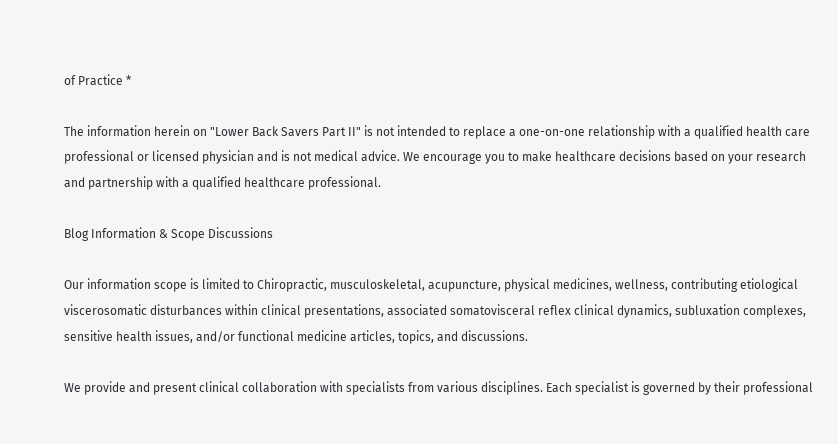of Practice *

The information herein on "Lower Back Savers Part II" is not intended to replace a one-on-one relationship with a qualified health care professional or licensed physician and is not medical advice. We encourage you to make healthcare decisions based on your research and partnership with a qualified healthcare professional.

Blog Information & Scope Discussions

Our information scope is limited to Chiropractic, musculoskeletal, acupuncture, physical medicines, wellness, contributing etiological viscerosomatic disturbances within clinical presentations, associated somatovisceral reflex clinical dynamics, subluxation complexes, sensitive health issues, and/or functional medicine articles, topics, and discussions.

We provide and present clinical collaboration with specialists from various disciplines. Each specialist is governed by their professional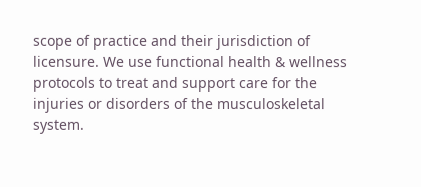scope of practice and their jurisdiction of licensure. We use functional health & wellness protocols to treat and support care for the injuries or disorders of the musculoskeletal system.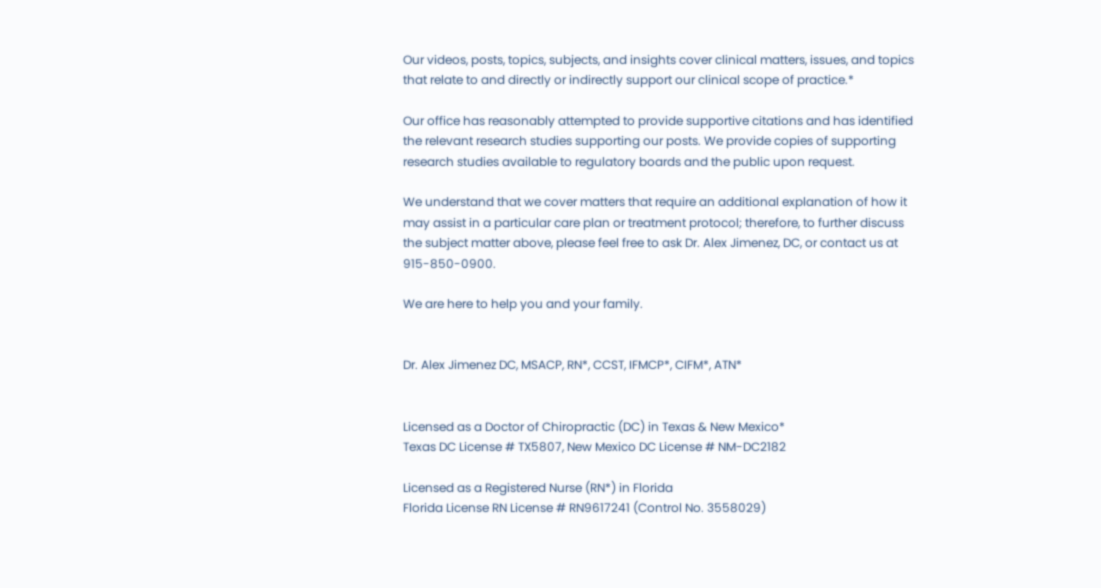Our videos, posts, topics, subjects, and insights cover clinical matters, issues, and topics that relate to and directly or indirectly support our clinical scope of practice.*

Our office has reasonably attempted to provide supportive citations and has identified the relevant research studies supporting our posts. We provide copies of supporting research studies available to regulatory boards and the public upon request.

We understand that we cover matters that require an additional explanation of how it may assist in a particular care plan or treatment protocol; therefore, to further discuss the subject matter above, please feel free to ask Dr. Alex Jimenez, DC, or contact us at 915-850-0900.

We are here to help you and your family.


Dr. Alex Jimenez DC, MSACP, RN*, CCST, IFMCP*, CIFM*, ATN*


Licensed as a Doctor of Chiropractic (DC) in Texas & New Mexico*
Texas DC License # TX5807, New Mexico DC License # NM-DC2182

Licensed as a Registered Nurse (RN*) in Florida
Florida License RN License # RN9617241 (Control No. 3558029)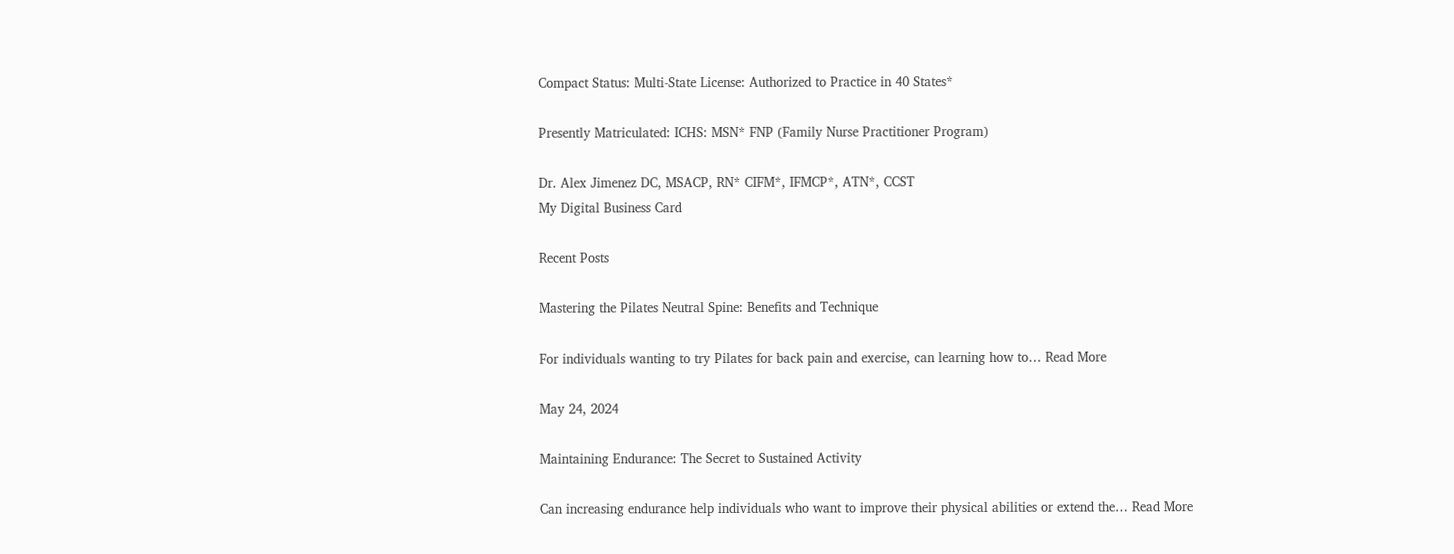Compact Status: Multi-State License: Authorized to Practice in 40 States*

Presently Matriculated: ICHS: MSN* FNP (Family Nurse Practitioner Program)

Dr. Alex Jimenez DC, MSACP, RN* CIFM*, IFMCP*, ATN*, CCST
My Digital Business Card

Recent Posts

Mastering the Pilates Neutral Spine: Benefits and Technique

For individuals wanting to try Pilates for back pain and exercise, can learning how to… Read More

May 24, 2024

Maintaining Endurance: The Secret to Sustained Activity

Can increasing endurance help individuals who want to improve their physical abilities or extend the… Read More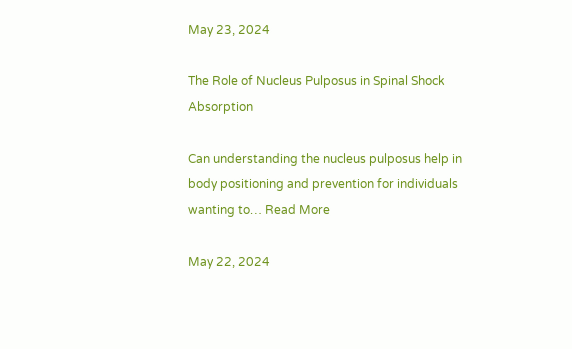May 23, 2024

The Role of Nucleus Pulposus in Spinal Shock Absorption

Can understanding the nucleus pulposus help in body positioning and prevention for individuals wanting to… Read More

May 22, 2024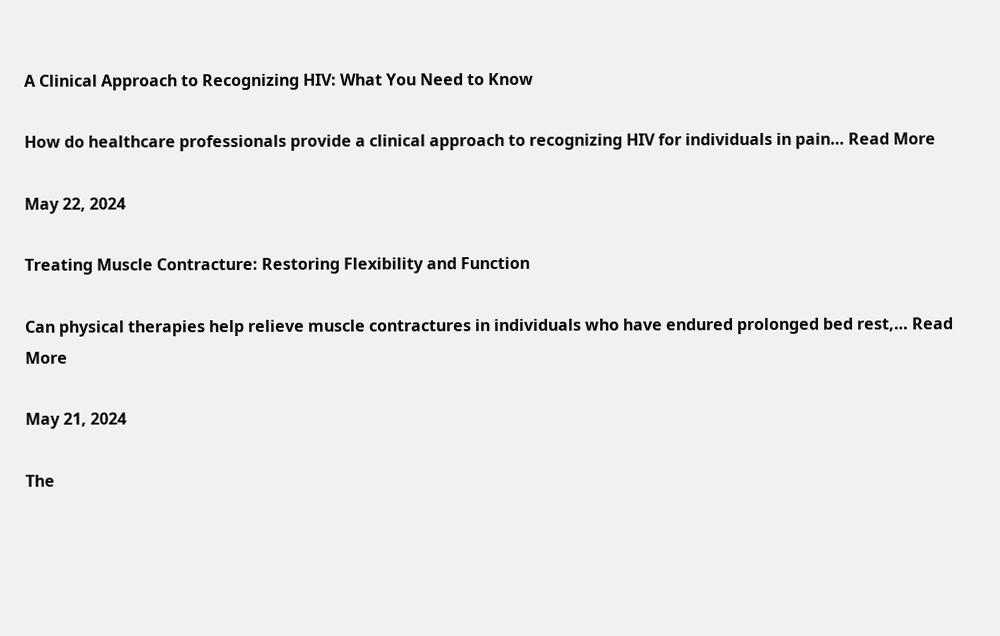A Clinical Approach to Recognizing HIV: What You Need to Know

How do healthcare professionals provide a clinical approach to recognizing HIV for individuals in pain… Read More

May 22, 2024

Treating Muscle Contracture: Restoring Flexibility and Function

Can physical therapies help relieve muscle contractures in individuals who have endured prolonged bed rest,… Read More

May 21, 2024

The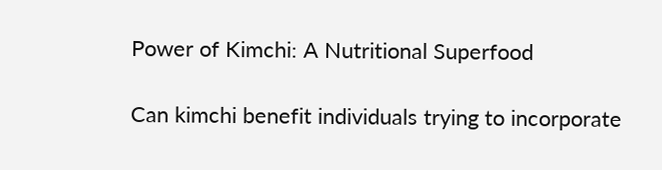Power of Kimchi: A Nutritional Superfood

Can kimchi benefit individuals trying to incorporate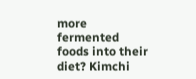more fermented foods into their diet? Kimchi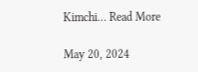Kimchi… Read More

May 20, 2024